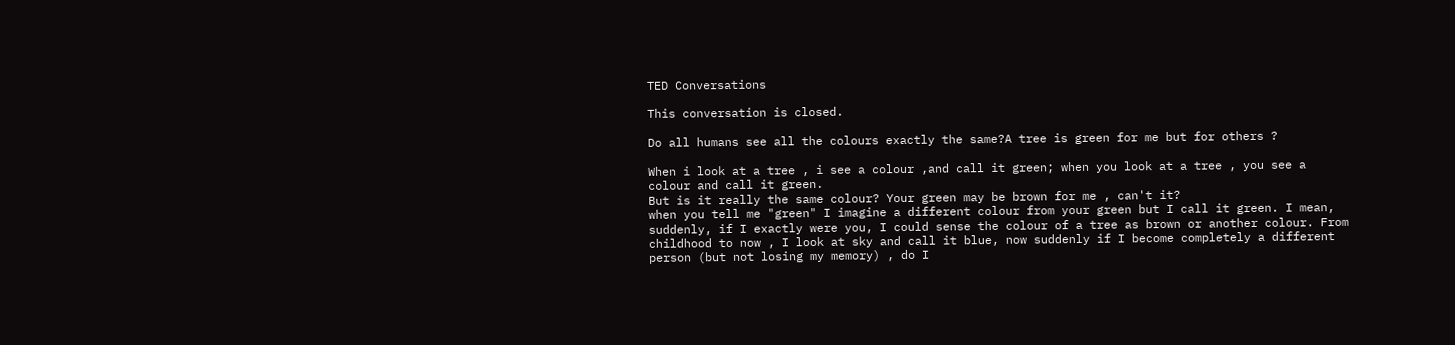TED Conversations

This conversation is closed.

Do all humans see all the colours exactly the same?A tree is green for me but for others ?

When i look at a tree , i see a colour ,and call it green; when you look at a tree , you see a colour and call it green.
But is it really the same colour? Your green may be brown for me , can't it?
when you tell me "green" I imagine a different colour from your green but I call it green. I mean, suddenly, if I exactly were you, I could sense the colour of a tree as brown or another colour. From childhood to now , I look at sky and call it blue, now suddenly if I become completely a different person (but not losing my memory) , do I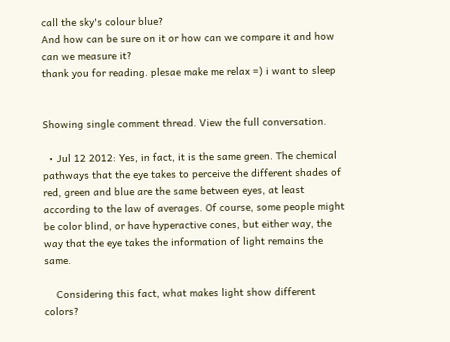call the sky's colour blue?
And how can be sure on it or how can we compare it and how can we measure it?
thank you for reading. plesae make me relax =) i want to sleep


Showing single comment thread. View the full conversation.

  • Jul 12 2012: Yes, in fact, it is the same green. The chemical pathways that the eye takes to perceive the different shades of red, green and blue are the same between eyes, at least according to the law of averages. Of course, some people might be color blind, or have hyperactive cones, but either way, the way that the eye takes the information of light remains the same.

    Considering this fact, what makes light show different colors?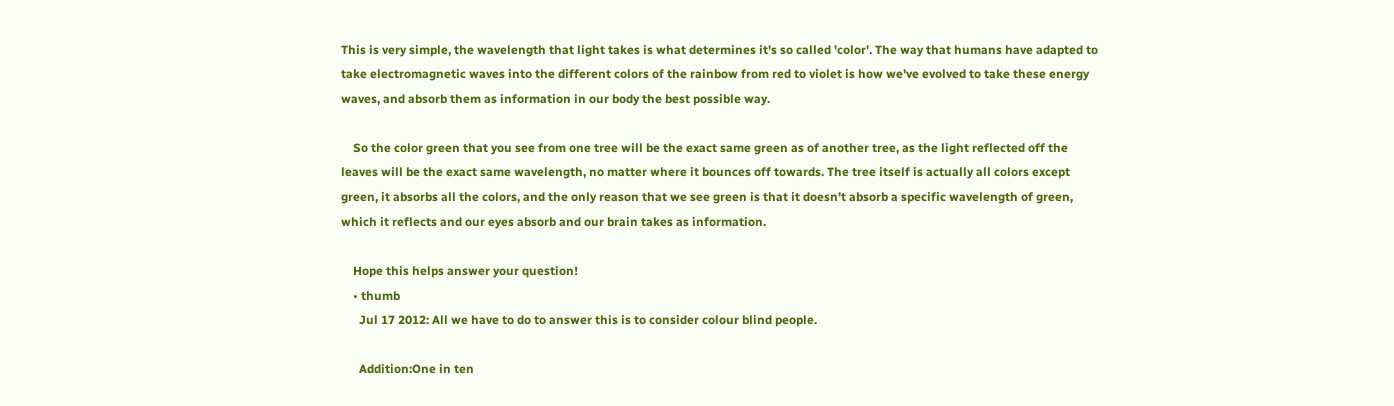This is very simple, the wavelength that light takes is what determines it's so called 'color'. The way that humans have adapted to take electromagnetic waves into the different colors of the rainbow from red to violet is how we've evolved to take these energy waves, and absorb them as information in our body the best possible way.

    So the color green that you see from one tree will be the exact same green as of another tree, as the light reflected off the leaves will be the exact same wavelength, no matter where it bounces off towards. The tree itself is actually all colors except green, it absorbs all the colors, and the only reason that we see green is that it doesn't absorb a specific wavelength of green, which it reflects and our eyes absorb and our brain takes as information.

    Hope this helps answer your question!
    • thumb
      Jul 17 2012: All we have to do to answer this is to consider colour blind people.

      Addition:One in ten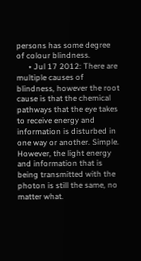persons has some degree of colour blindness.
      • Jul 17 2012: There are multiple causes of blindness, however the root cause is that the chemical pathways that the eye takes to receive energy and information is disturbed in one way or another. Simple. However, the light energy and information that is being transmitted with the photon is still the same, no matter what.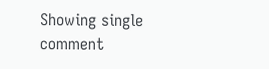Showing single comment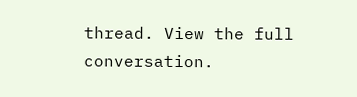thread. View the full conversation.